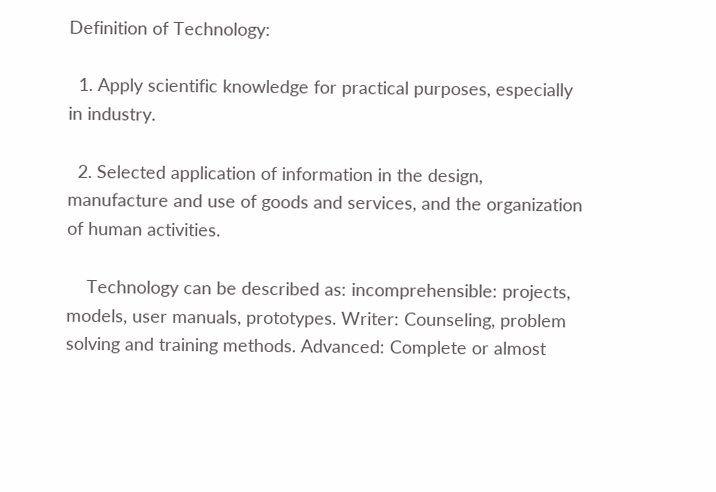Definition of Technology:

  1. Apply scientific knowledge for practical purposes, especially in industry.

  2. Selected application of information in the design, manufacture and use of goods and services, and the organization of human activities.

    Technology can be described as: incomprehensible: projects, models, user manuals, prototypes. Writer: Counseling, problem solving and training methods. Advanced: Complete or almost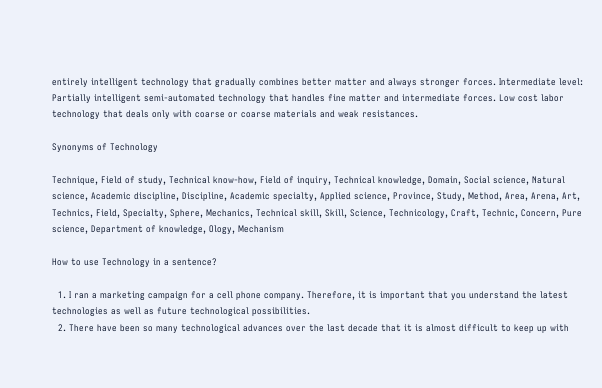entirely intelligent technology that gradually combines better matter and always stronger forces. Intermediate level: Partially intelligent semi-automated technology that handles fine matter and intermediate forces. Low cost labor technology that deals only with coarse or coarse materials and weak resistances.

Synonyms of Technology

Technique, Field of study, Technical know-how, Field of inquiry, Technical knowledge, Domain, Social science, Natural science, Academic discipline, Discipline, Academic specialty, Applied science, Province, Study, Method, Area, Arena, Art, Technics, Field, Specialty, Sphere, Mechanics, Technical skill, Skill, Science, Technicology, Craft, Technic, Concern, Pure science, Department of knowledge, Ology, Mechanism

How to use Technology in a sentence?

  1. I ran a marketing campaign for a cell phone company. Therefore, it is important that you understand the latest technologies as well as future technological possibilities.
  2. There have been so many technological advances over the last decade that it is almost difficult to keep up with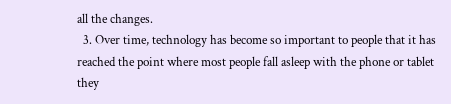all the changes.
  3. Over time, technology has become so important to people that it has reached the point where most people fall asleep with the phone or tablet they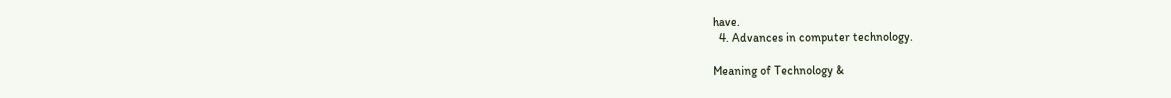have.
  4. Advances in computer technology.

Meaning of Technology &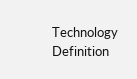Technology Definition